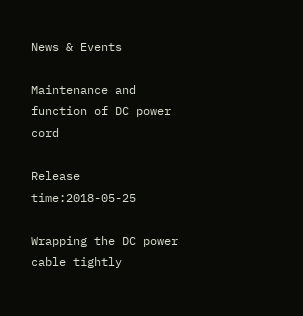News & Events

Maintenance and function of DC power cord

Release time:2018-05-25

Wrapping the DC power cable tightly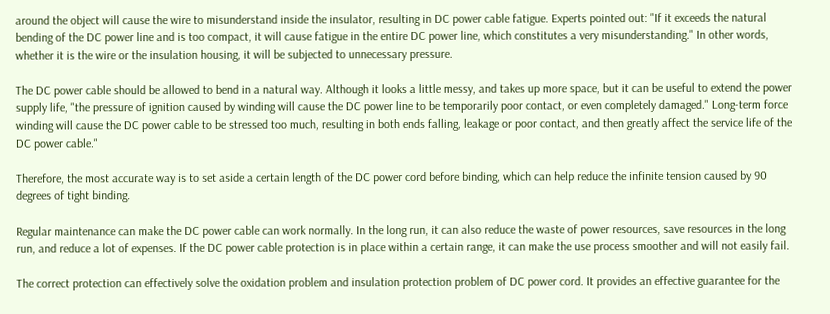around the object will cause the wire to misunderstand inside the insulator, resulting in DC power cable fatigue. Experts pointed out: "If it exceeds the natural bending of the DC power line and is too compact, it will cause fatigue in the entire DC power line, which constitutes a very misunderstanding." In other words, whether it is the wire or the insulation housing, it will be subjected to unnecessary pressure.

The DC power cable should be allowed to bend in a natural way. Although it looks a little messy, and takes up more space, but it can be useful to extend the power supply life, "the pressure of ignition caused by winding will cause the DC power line to be temporarily poor contact, or even completely damaged." Long-term force winding will cause the DC power cable to be stressed too much, resulting in both ends falling, leakage or poor contact, and then greatly affect the service life of the DC power cable."

Therefore, the most accurate way is to set aside a certain length of the DC power cord before binding, which can help reduce the infinite tension caused by 90 degrees of tight binding.

Regular maintenance can make the DC power cable can work normally. In the long run, it can also reduce the waste of power resources, save resources in the long run, and reduce a lot of expenses. If the DC power cable protection is in place within a certain range, it can make the use process smoother and will not easily fail.

The correct protection can effectively solve the oxidation problem and insulation protection problem of DC power cord. It provides an effective guarantee for the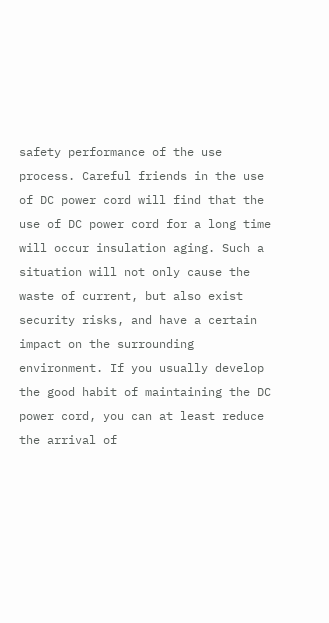safety performance of the use process. Careful friends in the use of DC power cord will find that the use of DC power cord for a long time will occur insulation aging. Such a situation will not only cause the waste of current, but also exist security risks, and have a certain impact on the surrounding environment. If you usually develop the good habit of maintaining the DC power cord, you can at least reduce the arrival of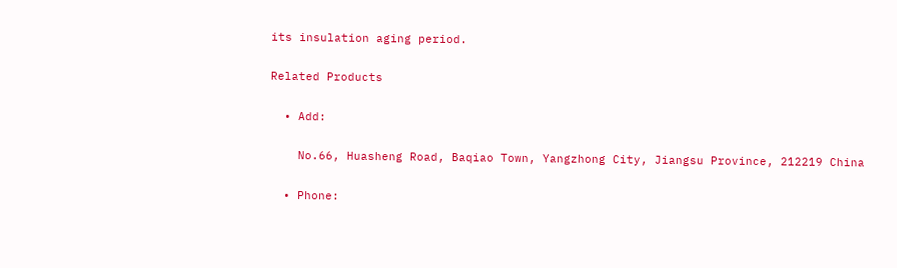its insulation aging period.

Related Products

  • Add:

    No.66, Huasheng Road, Baqiao Town, Yangzhong City, Jiangsu Province, 212219 China

  • Phone: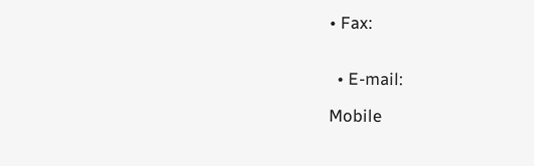• Fax:


  • E-mail:

Mobile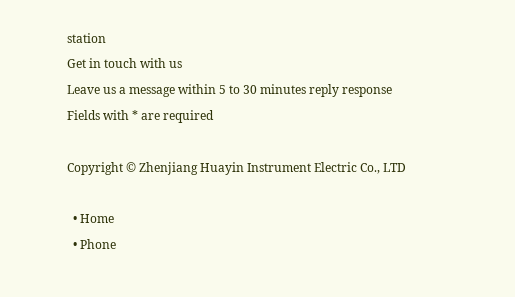station
Get in touch with us
Leave us a message within 5 to 30 minutes reply response
Fields with * are required

Copyright © Zhenjiang Huayin Instrument Electric Co., LTD

  • Home
  • Phone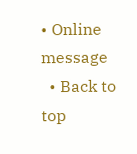• Online message
  • Back to top